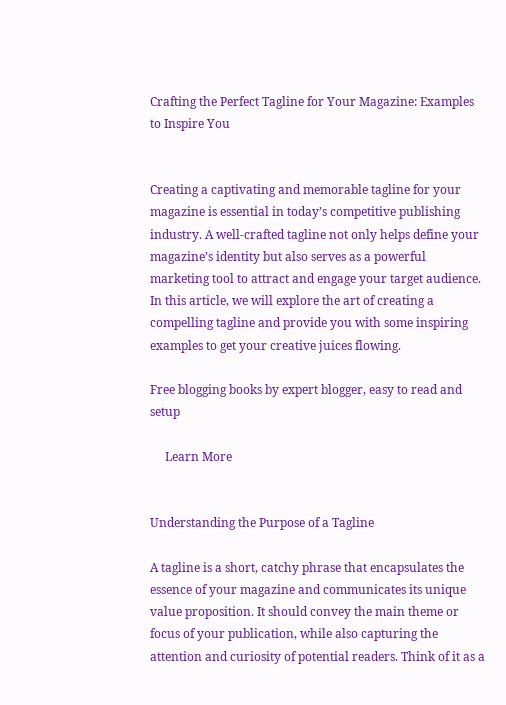Crafting the Perfect Tagline for Your Magazine: Examples to Inspire You


Creating a captivating and memorable tagline for your magazine is essential in today’s competitive publishing industry. A well-crafted tagline not only helps define your magazine’s identity but also serves as a powerful marketing tool to attract and engage your target audience. In this article, we will explore the art of creating a compelling tagline and provide you with some inspiring examples to get your creative juices flowing.

Free blogging books by expert blogger, easy to read and setup

     Learn More


Understanding the Purpose of a Tagline

A tagline is a short, catchy phrase that encapsulates the essence of your magazine and communicates its unique value proposition. It should convey the main theme or focus of your publication, while also capturing the attention and curiosity of potential readers. Think of it as a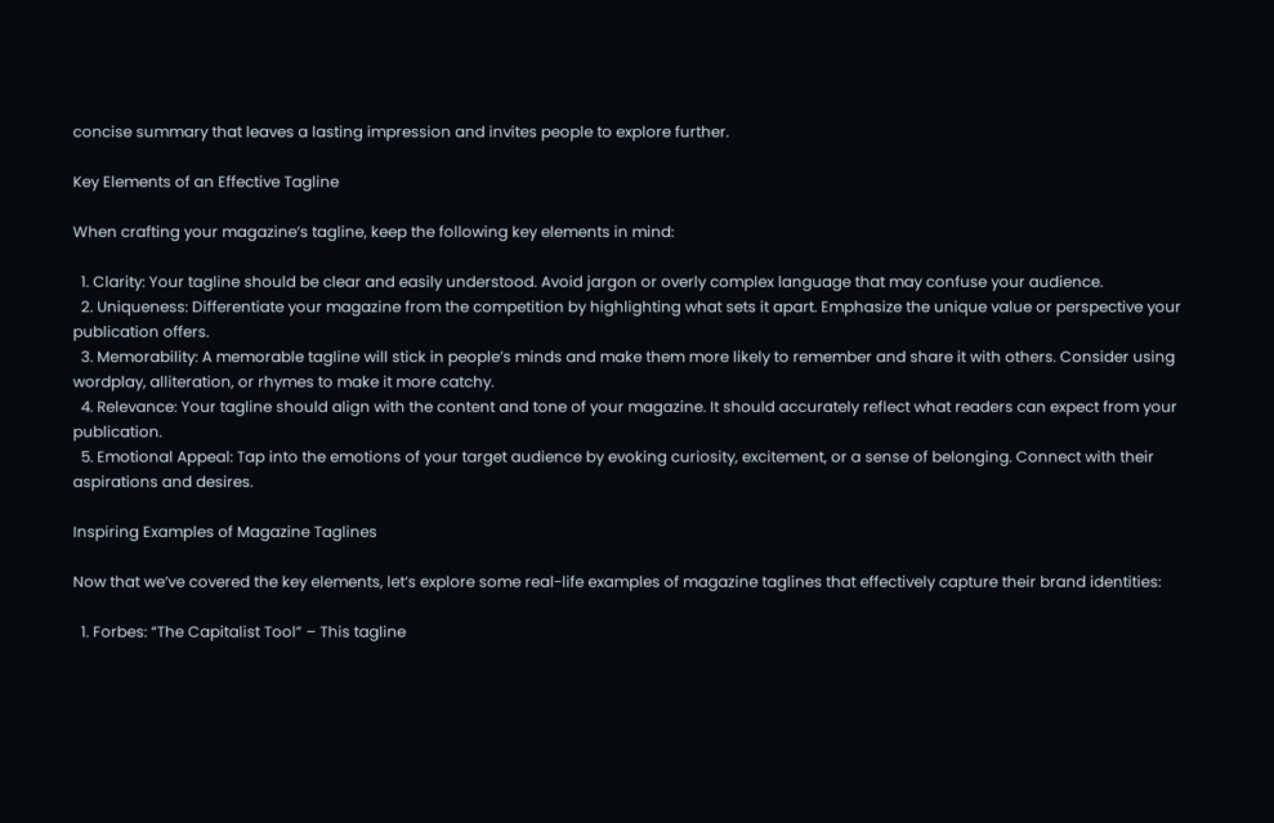concise summary that leaves a lasting impression and invites people to explore further.

Key Elements of an Effective Tagline

When crafting your magazine’s tagline, keep the following key elements in mind:

  1. Clarity: Your tagline should be clear and easily understood. Avoid jargon or overly complex language that may confuse your audience.
  2. Uniqueness: Differentiate your magazine from the competition by highlighting what sets it apart. Emphasize the unique value or perspective your publication offers.
  3. Memorability: A memorable tagline will stick in people’s minds and make them more likely to remember and share it with others. Consider using wordplay, alliteration, or rhymes to make it more catchy.
  4. Relevance: Your tagline should align with the content and tone of your magazine. It should accurately reflect what readers can expect from your publication.
  5. Emotional Appeal: Tap into the emotions of your target audience by evoking curiosity, excitement, or a sense of belonging. Connect with their aspirations and desires.

Inspiring Examples of Magazine Taglines

Now that we’ve covered the key elements, let’s explore some real-life examples of magazine taglines that effectively capture their brand identities:

  1. Forbes: “The Capitalist Tool” – This tagline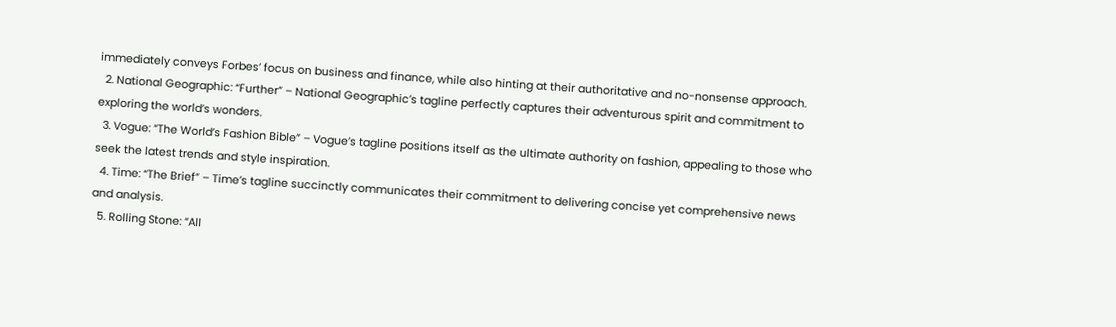immediately conveys Forbes’ focus on business and finance, while also hinting at their authoritative and no-nonsense approach.
  2. National Geographic: “Further” – National Geographic’s tagline perfectly captures their adventurous spirit and commitment to exploring the world’s wonders.
  3. Vogue: “The World’s Fashion Bible” – Vogue’s tagline positions itself as the ultimate authority on fashion, appealing to those who seek the latest trends and style inspiration.
  4. Time: “The Brief” – Time’s tagline succinctly communicates their commitment to delivering concise yet comprehensive news and analysis.
  5. Rolling Stone: “All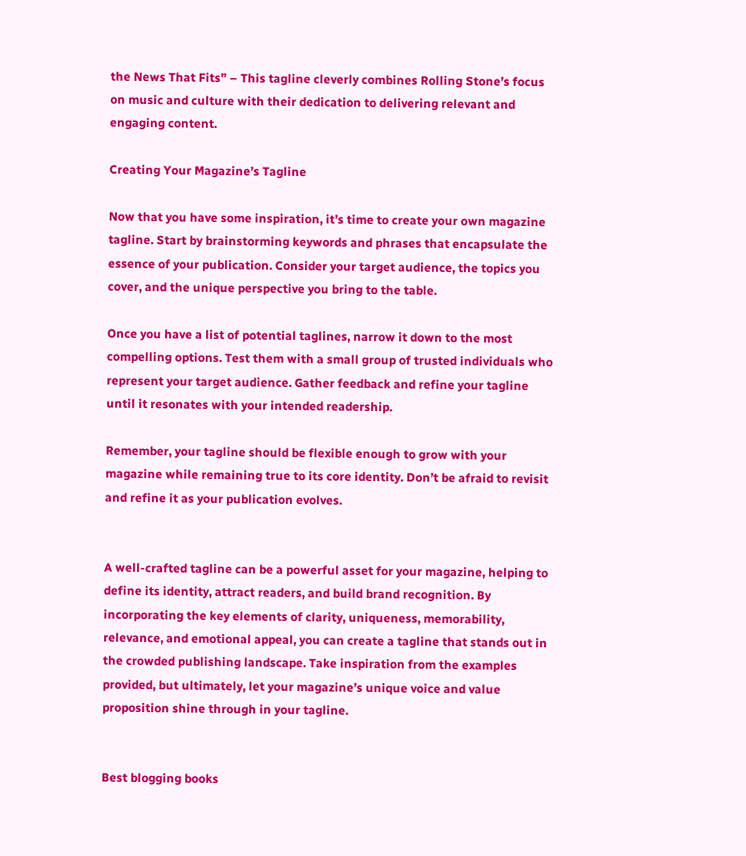the News That Fits” – This tagline cleverly combines Rolling Stone’s focus on music and culture with their dedication to delivering relevant and engaging content.

Creating Your Magazine’s Tagline

Now that you have some inspiration, it’s time to create your own magazine tagline. Start by brainstorming keywords and phrases that encapsulate the essence of your publication. Consider your target audience, the topics you cover, and the unique perspective you bring to the table.

Once you have a list of potential taglines, narrow it down to the most compelling options. Test them with a small group of trusted individuals who represent your target audience. Gather feedback and refine your tagline until it resonates with your intended readership.

Remember, your tagline should be flexible enough to grow with your magazine while remaining true to its core identity. Don’t be afraid to revisit and refine it as your publication evolves.


A well-crafted tagline can be a powerful asset for your magazine, helping to define its identity, attract readers, and build brand recognition. By incorporating the key elements of clarity, uniqueness, memorability, relevance, and emotional appeal, you can create a tagline that stands out in the crowded publishing landscape. Take inspiration from the examples provided, but ultimately, let your magazine’s unique voice and value proposition shine through in your tagline.


Best blogging books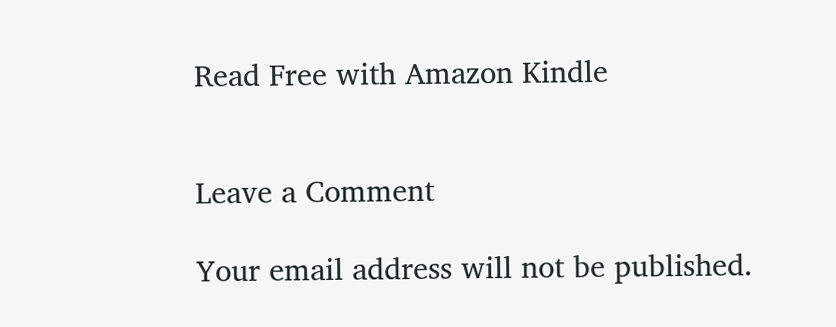Read Free with Amazon Kindle


Leave a Comment

Your email address will not be published.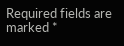Required fields are marked *